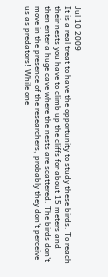Jul 10 2009
It is a real treat to have the opportunity to study these birds. To reach their nests you have to climb up the cliffs for about 15 meters and then enter a huge cave where the nests are scattered. The birds don't move in the presence of the researchers, probably they don't perceive us as predators! While one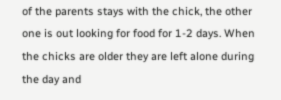of the parents stays with the chick, the other one is out looking for food for 1-2 days. When the chicks are older they are left alone during the day and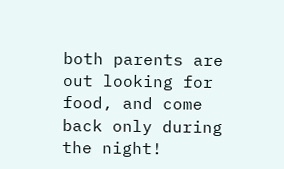both parents are out looking for food, and come back only during the night!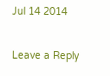Jul 14 2014

Leave a Reply